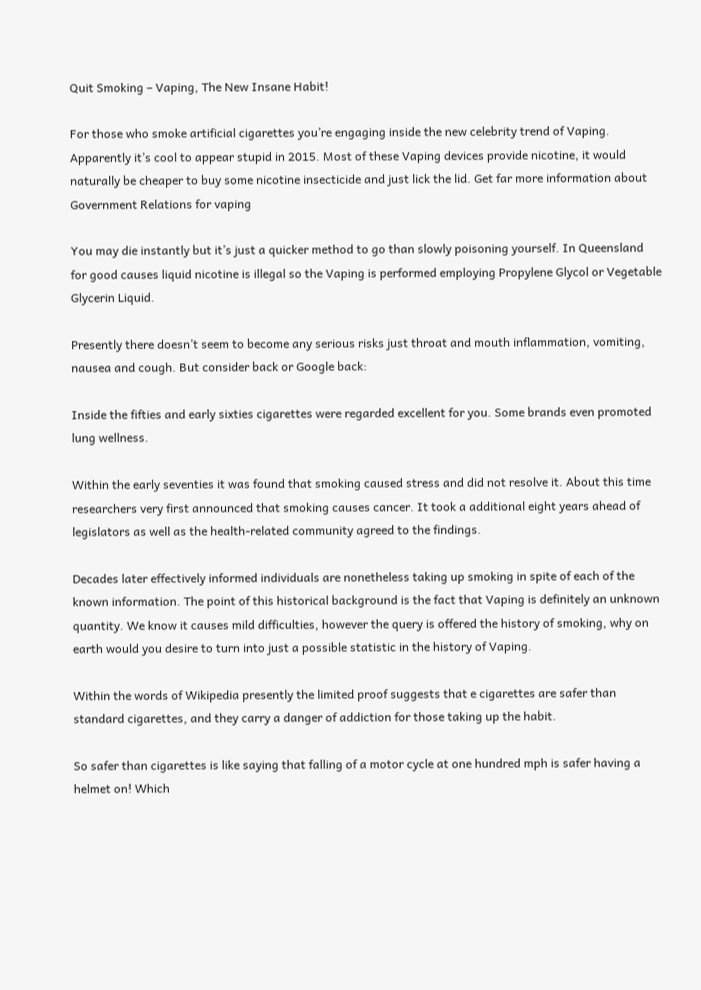Quit Smoking – Vaping, The New Insane Habit!

For those who smoke artificial cigarettes you’re engaging inside the new celebrity trend of Vaping. Apparently it’s cool to appear stupid in 2015. Most of these Vaping devices provide nicotine, it would naturally be cheaper to buy some nicotine insecticide and just lick the lid. Get far more information about Government Relations for vaping

You may die instantly but it’s just a quicker method to go than slowly poisoning yourself. In Queensland for good causes liquid nicotine is illegal so the Vaping is performed employing Propylene Glycol or Vegetable Glycerin Liquid.

Presently there doesn’t seem to become any serious risks just throat and mouth inflammation, vomiting, nausea and cough. But consider back or Google back:

Inside the fifties and early sixties cigarettes were regarded excellent for you. Some brands even promoted lung wellness.

Within the early seventies it was found that smoking caused stress and did not resolve it. About this time researchers very first announced that smoking causes cancer. It took a additional eight years ahead of legislators as well as the health-related community agreed to the findings.

Decades later effectively informed individuals are nonetheless taking up smoking in spite of each of the known information. The point of this historical background is the fact that Vaping is definitely an unknown quantity. We know it causes mild difficulties, however the query is offered the history of smoking, why on earth would you desire to turn into just a possible statistic in the history of Vaping.

Within the words of Wikipedia presently the limited proof suggests that e cigarettes are safer than standard cigarettes, and they carry a danger of addiction for those taking up the habit.

So safer than cigarettes is like saying that falling of a motor cycle at one hundred mph is safer having a helmet on! Which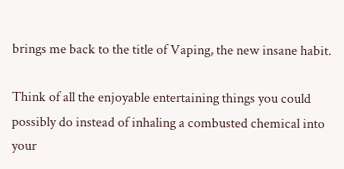brings me back to the title of Vaping, the new insane habit.

Think of all the enjoyable entertaining things you could possibly do instead of inhaling a combusted chemical into your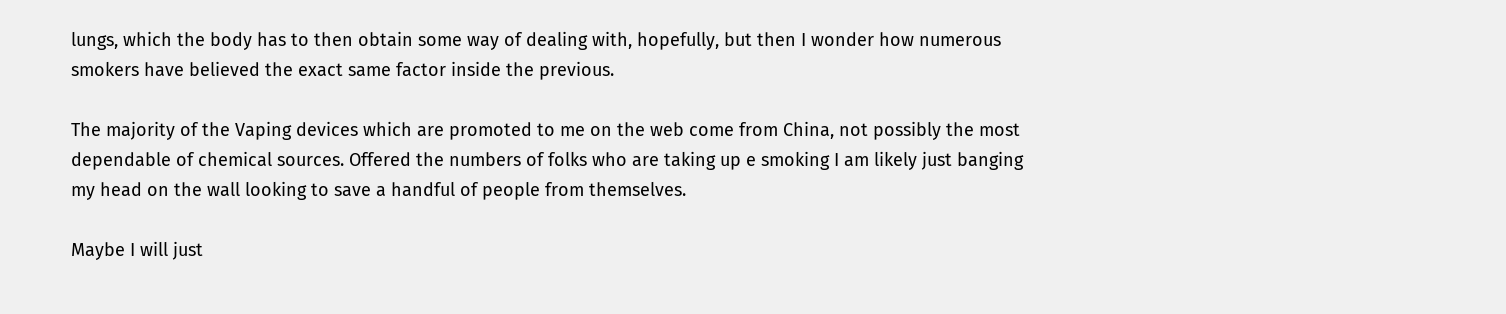lungs, which the body has to then obtain some way of dealing with, hopefully, but then I wonder how numerous smokers have believed the exact same factor inside the previous.

The majority of the Vaping devices which are promoted to me on the web come from China, not possibly the most dependable of chemical sources. Offered the numbers of folks who are taking up e smoking I am likely just banging my head on the wall looking to save a handful of people from themselves.

Maybe I will just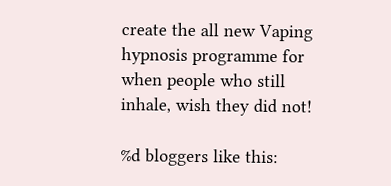create the all new Vaping hypnosis programme for when people who still inhale, wish they did not!

%d bloggers like this: